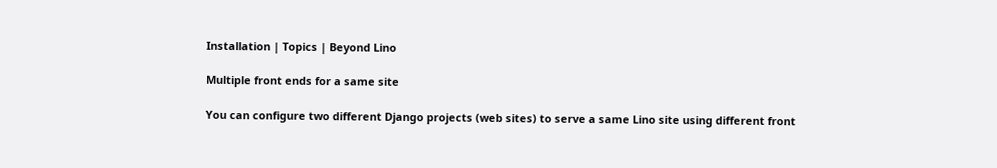Installation | Topics | Beyond Lino

Multiple front ends for a same site

You can configure two different Django projects (web sites) to serve a same Lino site using different front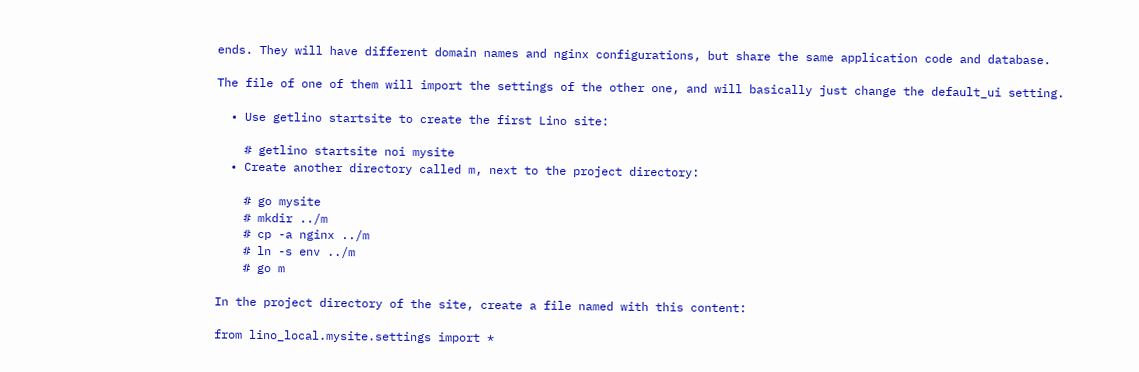ends. They will have different domain names and nginx configurations, but share the same application code and database.

The file of one of them will import the settings of the other one, and will basically just change the default_ui setting.

  • Use getlino startsite to create the first Lino site:

    # getlino startsite noi mysite
  • Create another directory called m, next to the project directory:

    # go mysite
    # mkdir ../m
    # cp -a nginx ../m
    # ln -s env ../m
    # go m

In the project directory of the site, create a file named with this content:

from lino_local.mysite.settings import *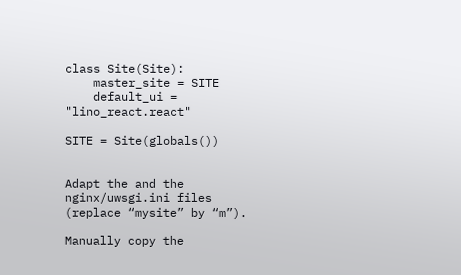class Site(Site):
    master_site = SITE
    default_ui = "lino_react.react"

SITE = Site(globals())


Adapt the and the nginx/uwsgi.ini files (replace “mysite” by “m”).

Manually copy the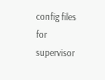config files for supervisor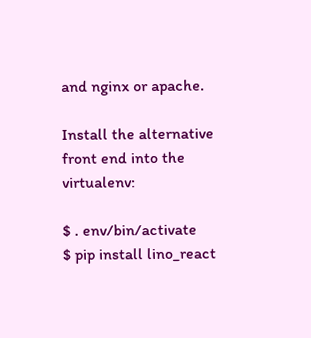and nginx or apache.

Install the alternative front end into the virtualenv:

$ . env/bin/activate
$ pip install lino_react